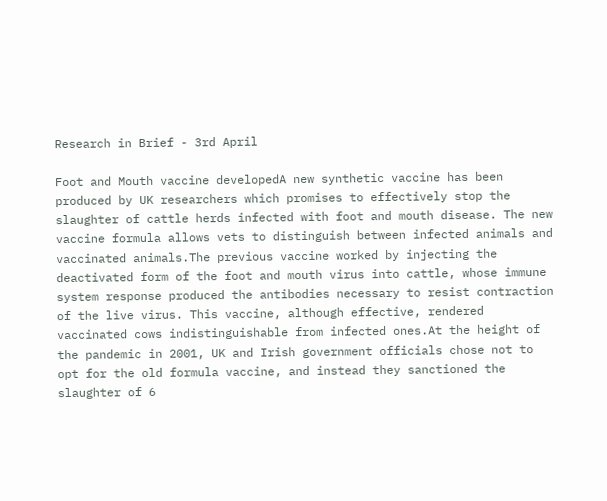Research in Brief - 3rd April

Foot and Mouth vaccine developedA new synthetic vaccine has been produced by UK researchers which promises to effectively stop the slaughter of cattle herds infected with foot and mouth disease. The new vaccine formula allows vets to distinguish between infected animals and vaccinated animals.The previous vaccine worked by injecting the deactivated form of the foot and mouth virus into cattle, whose immune system response produced the antibodies necessary to resist contraction of the live virus. This vaccine, although effective, rendered vaccinated cows indistinguishable from infected ones.At the height of the pandemic in 2001, UK and Irish government officials chose not to opt for the old formula vaccine, and instead they sanctioned the slaughter of 6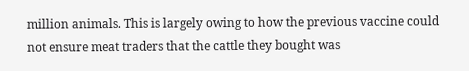million animals. This is largely owing to how the previous vaccine could not ensure meat traders that the cattle they bought was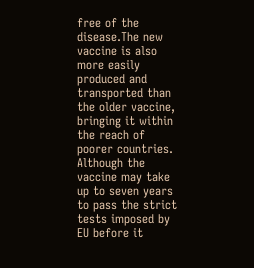free of the disease.The new vaccine is also more easily produced and transported than the older vaccine, bringing it within the reach of poorer countries. Although the vaccine may take up to seven years to pass the strict tests imposed by EU before it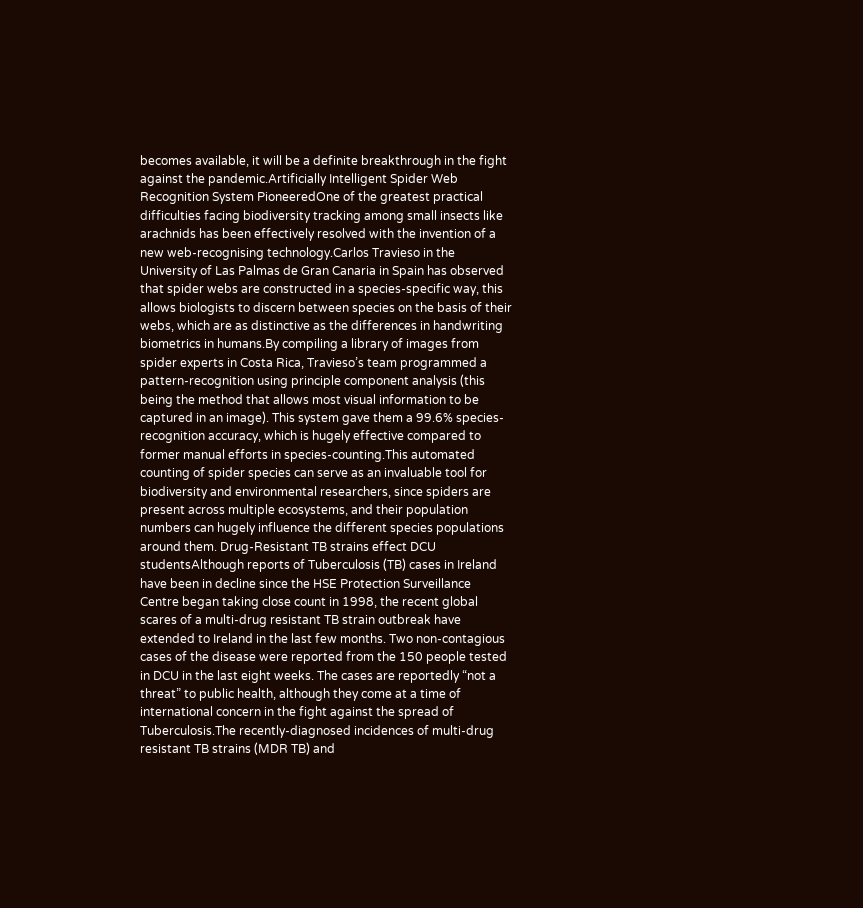becomes available, it will be a definite breakthrough in the fight against the pandemic.Artificially Intelligent Spider Web Recognition System PioneeredOne of the greatest practical difficulties facing biodiversity tracking among small insects like arachnids has been effectively resolved with the invention of a new web-recognising technology.Carlos Travieso in the University of Las Palmas de Gran Canaria in Spain has observed that spider webs are constructed in a species-specific way, this allows biologists to discern between species on the basis of their webs, which are as distinctive as the differences in handwriting biometrics in humans.By compiling a library of images from spider experts in Costa Rica, Travieso’s team programmed a pattern-recognition using principle component analysis (this being the method that allows most visual information to be captured in an image). This system gave them a 99.6% species-recognition accuracy, which is hugely effective compared to former manual efforts in species-counting.This automated counting of spider species can serve as an invaluable tool for biodiversity and environmental researchers, since spiders are present across multiple ecosystems, and their population numbers can hugely influence the different species populations around them. Drug-Resistant TB strains effect DCU studentsAlthough reports of Tuberculosis (TB) cases in Ireland have been in decline since the HSE Protection Surveillance Centre began taking close count in 1998, the recent global scares of a multi-drug resistant TB strain outbreak have extended to Ireland in the last few months. Two non-contagious cases of the disease were reported from the 150 people tested in DCU in the last eight weeks. The cases are reportedly “not a threat” to public health, although they come at a time of international concern in the fight against the spread of Tuberculosis.The recently-diagnosed incidences of multi-drug resistant TB strains (MDR TB) and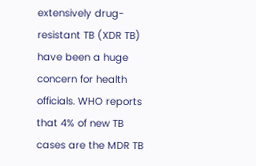extensively drug-resistant TB (XDR TB) have been a huge concern for health officials. WHO reports that 4% of new TB cases are the MDR TB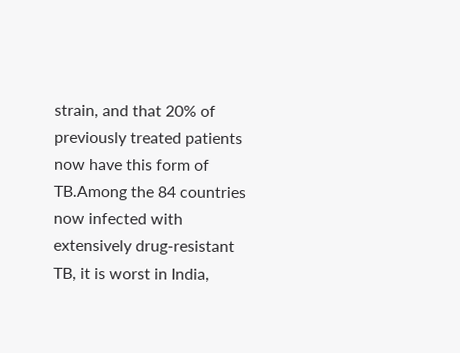strain, and that 20% of previously treated patients now have this form of TB.Among the 84 countries now infected with extensively drug-resistant TB, it is worst in India,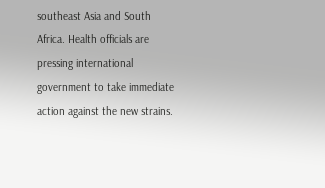southeast Asia and South Africa. Health officials are pressing international government to take immediate action against the new strains.